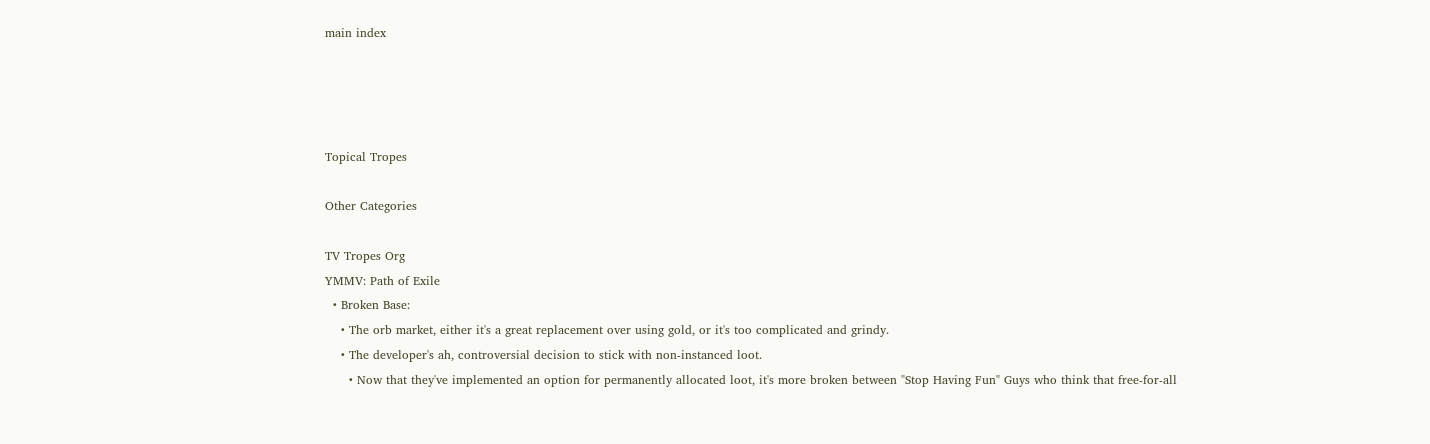main index




Topical Tropes

Other Categories

TV Tropes Org
YMMV: Path of Exile
  • Broken Base:
    • The orb market, either it's a great replacement over using gold, or it's too complicated and grindy.
    • The developer's ah, controversial decision to stick with non-instanced loot.
      • Now that they've implemented an option for permanently allocated loot, it's more broken between "Stop Having Fun" Guys who think that free-for-all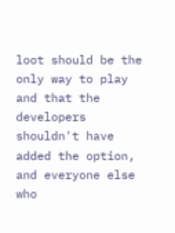loot should be the only way to play and that the developers shouldn't have added the option, and everyone else who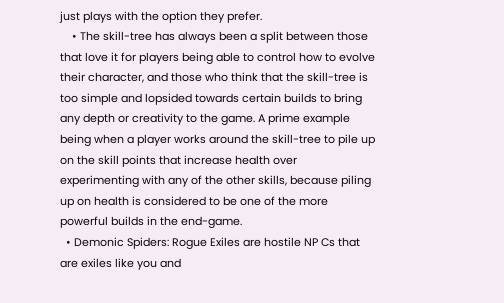just plays with the option they prefer.
    • The skill-tree has always been a split between those that love it for players being able to control how to evolve their character, and those who think that the skill-tree is too simple and lopsided towards certain builds to bring any depth or creativity to the game. A prime example being when a player works around the skill-tree to pile up on the skill points that increase health over experimenting with any of the other skills, because piling up on health is considered to be one of the more powerful builds in the end-game.
  • Demonic Spiders: Rogue Exiles are hostile NP Cs that are exiles like you and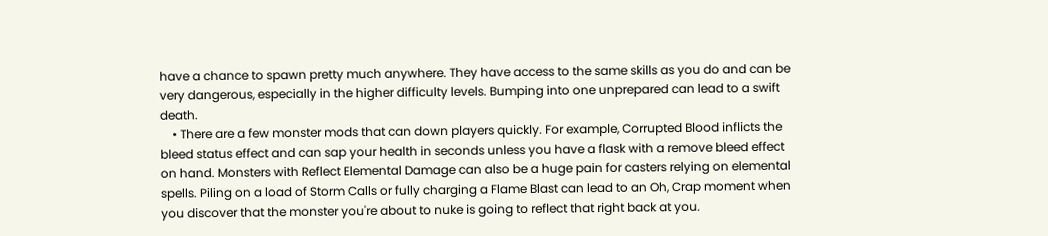have a chance to spawn pretty much anywhere. They have access to the same skills as you do and can be very dangerous, especially in the higher difficulty levels. Bumping into one unprepared can lead to a swift death.
    • There are a few monster mods that can down players quickly. For example, Corrupted Blood inflicts the bleed status effect and can sap your health in seconds unless you have a flask with a remove bleed effect on hand. Monsters with Reflect Elemental Damage can also be a huge pain for casters relying on elemental spells. Piling on a load of Storm Calls or fully charging a Flame Blast can lead to an Oh, Crap moment when you discover that the monster you're about to nuke is going to reflect that right back at you.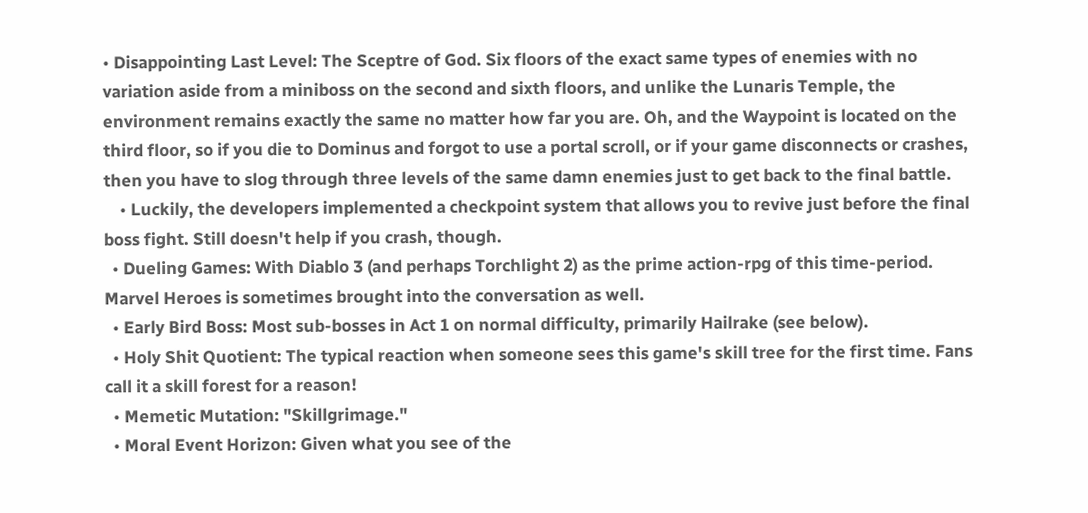• Disappointing Last Level: The Sceptre of God. Six floors of the exact same types of enemies with no variation aside from a miniboss on the second and sixth floors, and unlike the Lunaris Temple, the environment remains exactly the same no matter how far you are. Oh, and the Waypoint is located on the third floor, so if you die to Dominus and forgot to use a portal scroll, or if your game disconnects or crashes, then you have to slog through three levels of the same damn enemies just to get back to the final battle.
    • Luckily, the developers implemented a checkpoint system that allows you to revive just before the final boss fight. Still doesn't help if you crash, though.
  • Dueling Games: With Diablo 3 (and perhaps Torchlight 2) as the prime action-rpg of this time-period. Marvel Heroes is sometimes brought into the conversation as well.
  • Early Bird Boss: Most sub-bosses in Act 1 on normal difficulty, primarily Hailrake (see below).
  • Holy Shit Quotient: The typical reaction when someone sees this game's skill tree for the first time. Fans call it a skill forest for a reason!
  • Memetic Mutation: "Skillgrimage."
  • Moral Event Horizon: Given what you see of the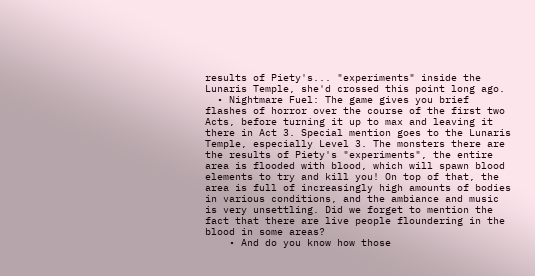results of Piety's... "experiments" inside the Lunaris Temple, she'd crossed this point long ago.
  • Nightmare Fuel: The game gives you brief flashes of horror over the course of the first two Acts, before turning it up to max and leaving it there in Act 3. Special mention goes to the Lunaris Temple, especially Level 3. The monsters there are the results of Piety's "experiments", the entire area is flooded with blood, which will spawn blood elements to try and kill you! On top of that, the area is full of increasingly high amounts of bodies in various conditions, and the ambiance and music is very unsettling. Did we forget to mention the fact that there are live people floundering in the blood in some areas?
    • And do you know how those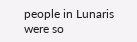people in Lunaris were so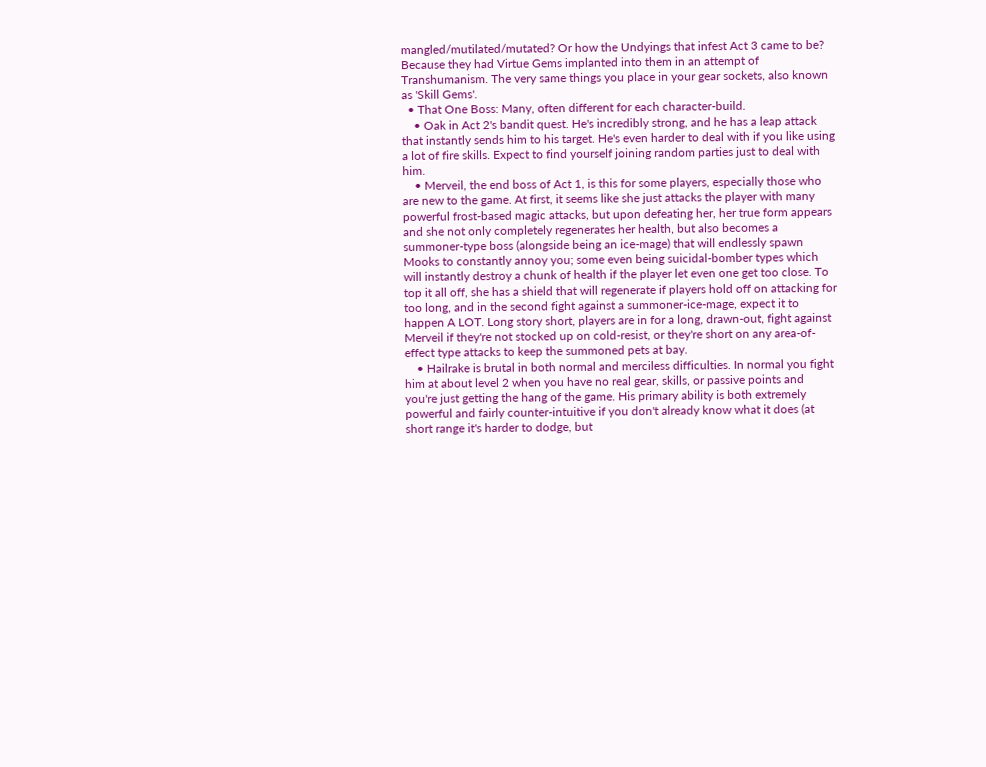mangled/mutilated/mutated? Or how the Undyings that infest Act 3 came to be? Because they had Virtue Gems implanted into them in an attempt of Transhumanism. The very same things you place in your gear sockets, also known as 'Skill Gems'.
  • That One Boss: Many, often different for each character-build.
    • Oak in Act 2's bandit quest. He's incredibly strong, and he has a leap attack that instantly sends him to his target. He's even harder to deal with if you like using a lot of fire skills. Expect to find yourself joining random parties just to deal with him.
    • Merveil, the end boss of Act 1, is this for some players, especially those who are new to the game. At first, it seems like she just attacks the player with many powerful frost-based magic attacks, but upon defeating her, her true form appears and she not only completely regenerates her health, but also becomes a summoner-type boss (alongside being an ice-mage) that will endlessly spawn Mooks to constantly annoy you; some even being suicidal-bomber types which will instantly destroy a chunk of health if the player let even one get too close. To top it all off, she has a shield that will regenerate if players hold off on attacking for too long, and in the second fight against a summoner-ice-mage, expect it to happen A LOT. Long story short, players are in for a long, drawn-out, fight against Merveil if they're not stocked up on cold-resist, or they're short on any area-of-effect type attacks to keep the summoned pets at bay.
    • Hailrake is brutal in both normal and merciless difficulties. In normal you fight him at about level 2 when you have no real gear, skills, or passive points and you're just getting the hang of the game. His primary ability is both extremely powerful and fairly counter-intuitive if you don't already know what it does (at short range it's harder to dodge, but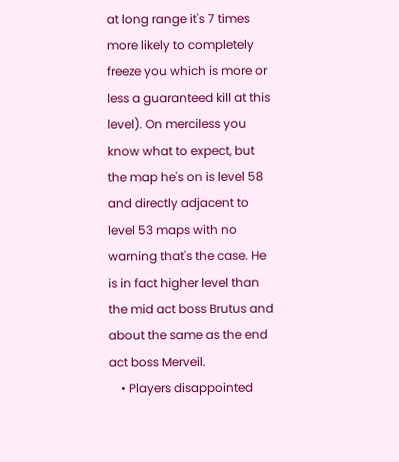at long range it's 7 times more likely to completely freeze you which is more or less a guaranteed kill at this level). On merciless you know what to expect, but the map he's on is level 58 and directly adjacent to level 53 maps with no warning that's the case. He is in fact higher level than the mid act boss Brutus and about the same as the end act boss Merveil.
    • Players disappointed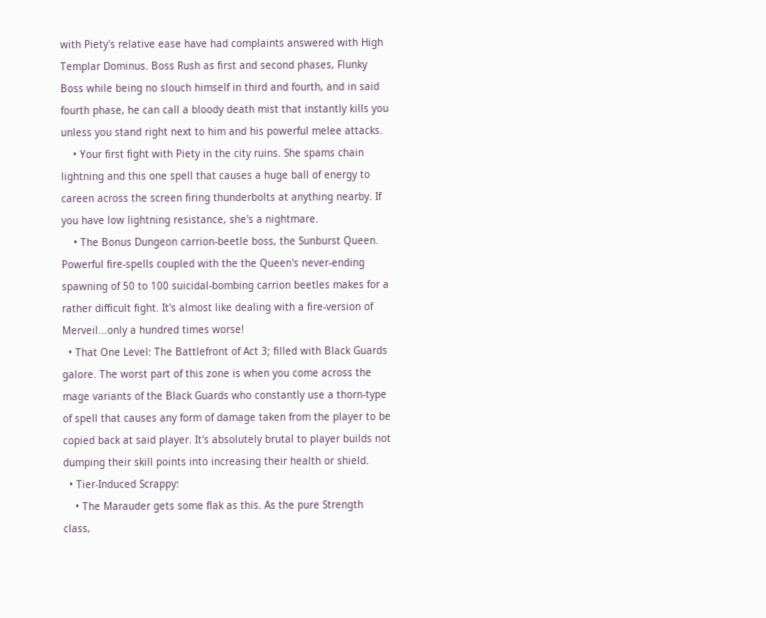with Piety's relative ease have had complaints answered with High Templar Dominus. Boss Rush as first and second phases, Flunky Boss while being no slouch himself in third and fourth, and in said fourth phase, he can call a bloody death mist that instantly kills you unless you stand right next to him and his powerful melee attacks.
    • Your first fight with Piety in the city ruins. She spams chain lightning and this one spell that causes a huge ball of energy to careen across the screen firing thunderbolts at anything nearby. If you have low lightning resistance, she's a nightmare.
    • The Bonus Dungeon carrion-beetle boss, the Sunburst Queen. Powerful fire-spells coupled with the the Queen's never-ending spawning of 50 to 100 suicidal-bombing carrion beetles makes for a rather difficult fight. It's almost like dealing with a fire-version of Merveil...only a hundred times worse!
  • That One Level: The Battlefront of Act 3; filled with Black Guards galore. The worst part of this zone is when you come across the mage variants of the Black Guards who constantly use a thorn-type of spell that causes any form of damage taken from the player to be copied back at said player. It's absolutely brutal to player builds not dumping their skill points into increasing their health or shield.
  • Tier-Induced Scrappy:
    • The Marauder gets some flak as this. As the pure Strength class,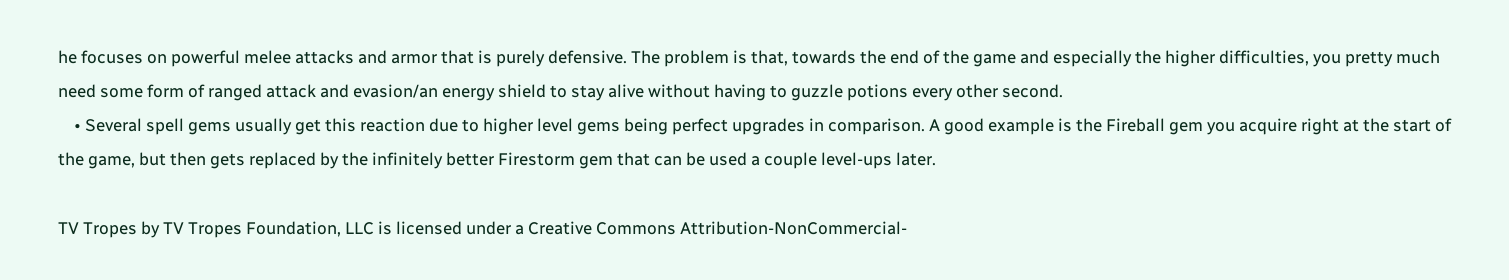he focuses on powerful melee attacks and armor that is purely defensive. The problem is that, towards the end of the game and especially the higher difficulties, you pretty much need some form of ranged attack and evasion/an energy shield to stay alive without having to guzzle potions every other second.
    • Several spell gems usually get this reaction due to higher level gems being perfect upgrades in comparison. A good example is the Fireball gem you acquire right at the start of the game, but then gets replaced by the infinitely better Firestorm gem that can be used a couple level-ups later.

TV Tropes by TV Tropes Foundation, LLC is licensed under a Creative Commons Attribution-NonCommercial-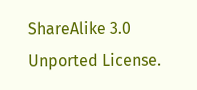ShareAlike 3.0 Unported License.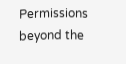Permissions beyond the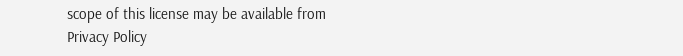scope of this license may be available from
Privacy Policy